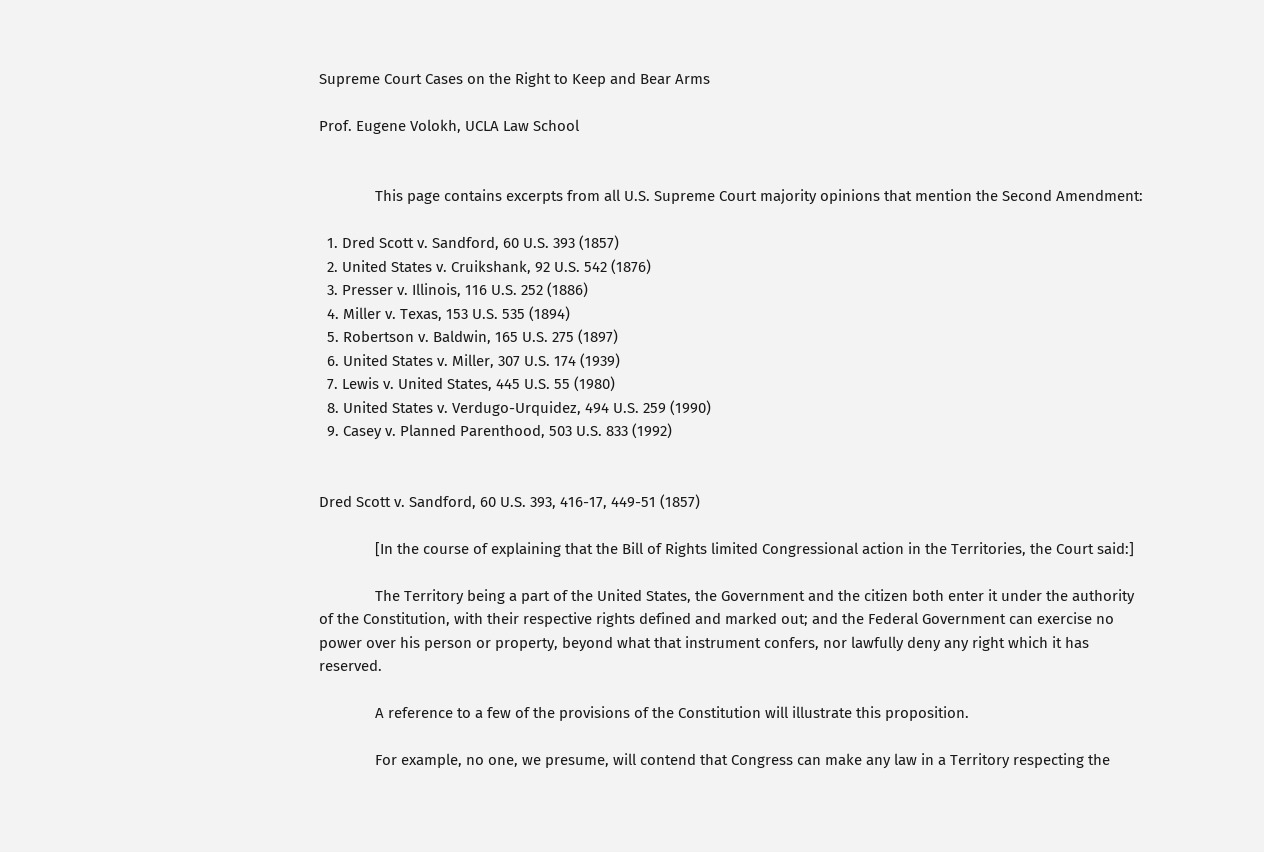Supreme Court Cases on the Right to Keep and Bear Arms

Prof. Eugene Volokh, UCLA Law School


              This page contains excerpts from all U.S. Supreme Court majority opinions that mention the Second Amendment:

  1. Dred Scott v. Sandford, 60 U.S. 393 (1857)
  2. United States v. Cruikshank, 92 U.S. 542 (1876)
  3. Presser v. Illinois, 116 U.S. 252 (1886)
  4. Miller v. Texas, 153 U.S. 535 (1894)
  5. Robertson v. Baldwin, 165 U.S. 275 (1897)
  6. United States v. Miller, 307 U.S. 174 (1939)
  7. Lewis v. United States, 445 U.S. 55 (1980)
  8. United States v. Verdugo-Urquidez, 494 U.S. 259 (1990)
  9. Casey v. Planned Parenthood, 503 U.S. 833 (1992)


Dred Scott v. Sandford, 60 U.S. 393, 416-17, 449-51 (1857)

              [In the course of explaining that the Bill of Rights limited Congressional action in the Territories, the Court said:]

              The Territory being a part of the United States, the Government and the citizen both enter it under the authority of the Constitution, with their respective rights defined and marked out; and the Federal Government can exercise no power over his person or property, beyond what that instrument confers, nor lawfully deny any right which it has reserved.

              A reference to a few of the provisions of the Constitution will illustrate this proposition.

              For example, no one, we presume, will contend that Congress can make any law in a Territory respecting the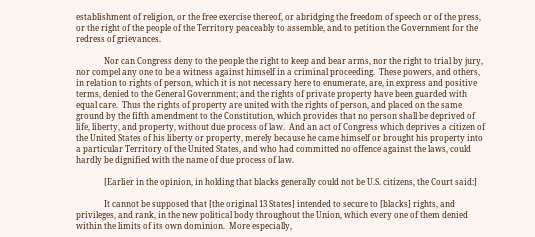establishment of religion, or the free exercise thereof, or abridging the freedom of speech or of the press, or the right of the people of the Territory peaceably to assemble, and to petition the Government for the redress of grievances.

              Nor can Congress deny to the people the right to keep and bear arms, nor the right to trial by jury, nor compel any one to be a witness against himself in a criminal proceeding.  These powers, and others, in relation to rights of person, which it is not necessary here to enumerate, are, in express and positive terms, denied to the General Government; and the rights of private property have been guarded with equal care.  Thus the rights of property are united with the rights of person, and placed on the same ground by the fifth amendment to the Constitution, which provides that no person shall be deprived of life, liberty, and property, without due process of law.  And an act of Congress which deprives a citizen of the United States of his liberty or property, merely because he came himself or brought his property into a particular Territory of the United States, and who had committed no offence against the laws, could hardly be dignified with the name of due process of law.

              [Earlier in the opinion, in holding that blacks generally could not be U.S. citizens, the Court said:]

              It cannot be supposed that [the original 13 States] intended to secure to [blacks] rights, and privileges, and rank, in the new political body throughout the Union, which every one of them denied within the limits of its own dominion.  More especially,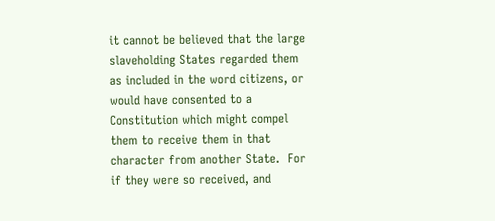it cannot be believed that the large slaveholding States regarded them as included in the word citizens, or would have consented to a Constitution which might compel them to receive them in that character from another State.  For if they were so received, and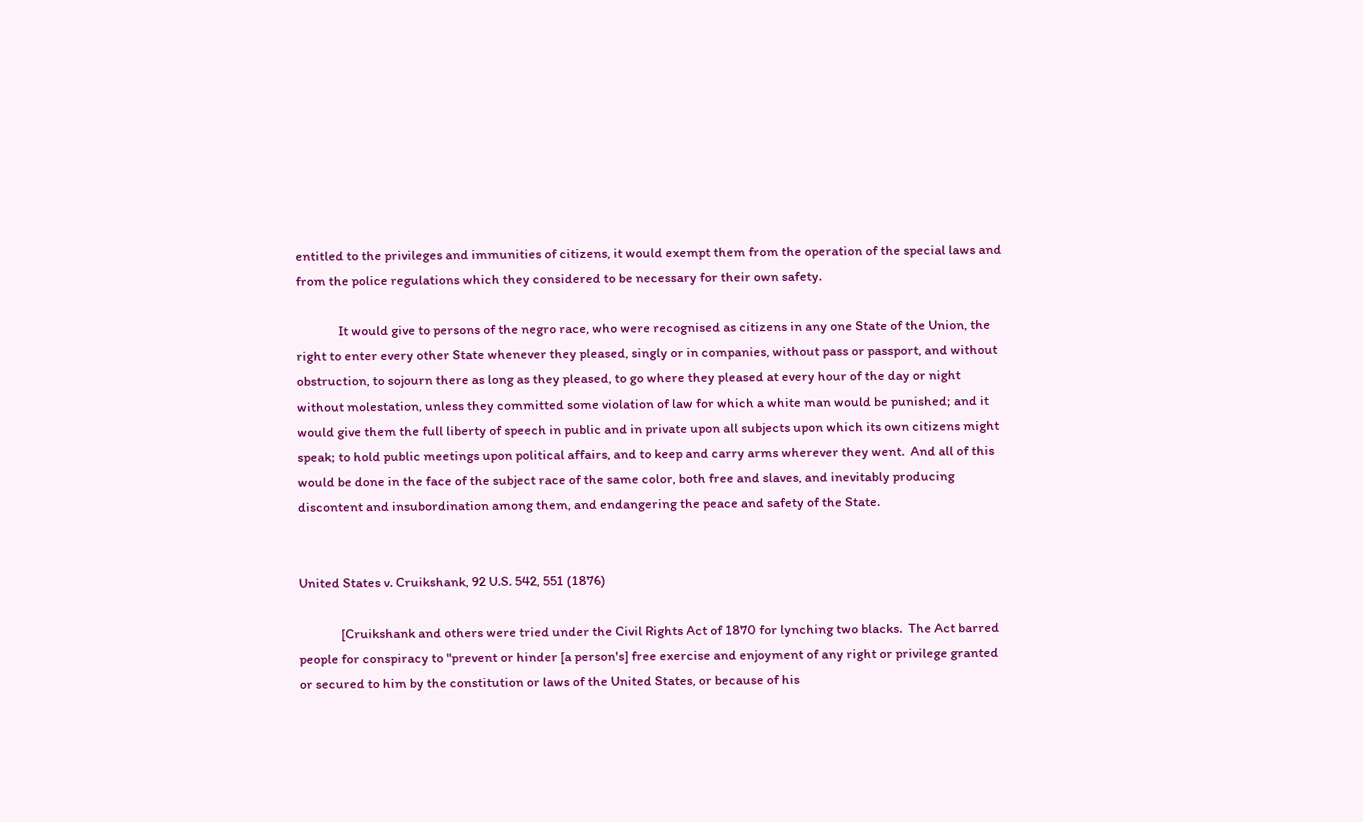entitled to the privileges and immunities of citizens, it would exempt them from the operation of the special laws and from the police regulations which they considered to be necessary for their own safety.

              It would give to persons of the negro race, who were recognised as citizens in any one State of the Union, the right to enter every other State whenever they pleased, singly or in companies, without pass or passport, and without obstruction, to sojourn there as long as they pleased, to go where they pleased at every hour of the day or night without molestation, unless they committed some violation of law for which a white man would be punished; and it would give them the full liberty of speech in public and in private upon all subjects upon which its own citizens might speak; to hold public meetings upon political affairs, and to keep and carry arms wherever they went.  And all of this would be done in the face of the subject race of the same color, both free and slaves, and inevitably producing discontent and insubordination among them, and endangering the peace and safety of the State.


United States v. Cruikshank, 92 U.S. 542, 551 (1876)

              [Cruikshank and others were tried under the Civil Rights Act of 1870 for lynching two blacks.  The Act barred people for conspiracy to "prevent or hinder [a person's] free exercise and enjoyment of any right or privilege granted or secured to him by the constitution or laws of the United States, or because of his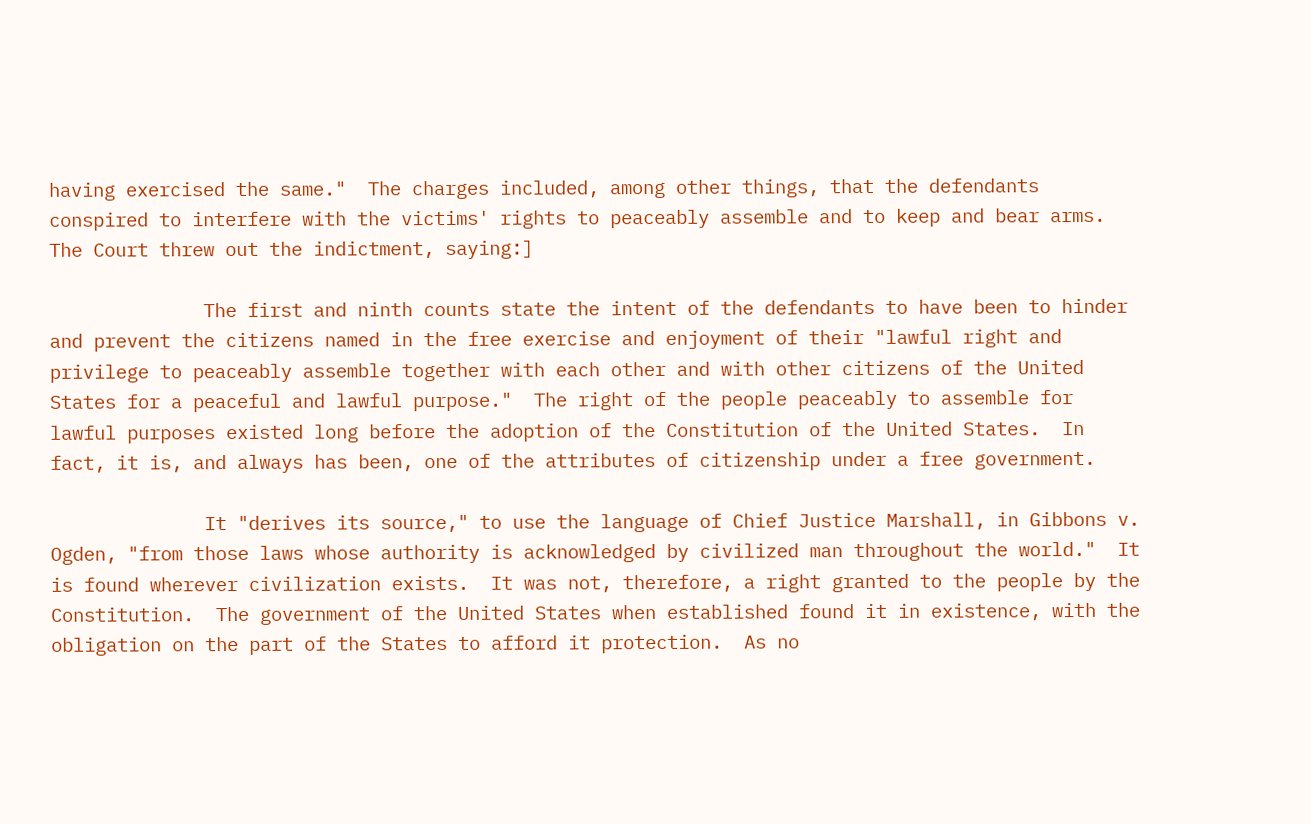having exercised the same."  The charges included, among other things, that the defendants conspired to interfere with the victims' rights to peaceably assemble and to keep and bear arms.  The Court threw out the indictment, saying:]

              The first and ninth counts state the intent of the defendants to have been to hinder and prevent the citizens named in the free exercise and enjoyment of their "lawful right and privilege to peaceably assemble together with each other and with other citizens of the United States for a peaceful and lawful purpose."  The right of the people peaceably to assemble for lawful purposes existed long before the adoption of the Constitution of the United States.  In fact, it is, and always has been, one of the attributes of citizenship under a free government.

              It "derives its source," to use the language of Chief Justice Marshall, in Gibbons v. Ogden, "from those laws whose authority is acknowledged by civilized man throughout the world."  It is found wherever civilization exists.  It was not, therefore, a right granted to the people by the Constitution.  The government of the United States when established found it in existence, with the obligation on the part of the States to afford it protection.  As no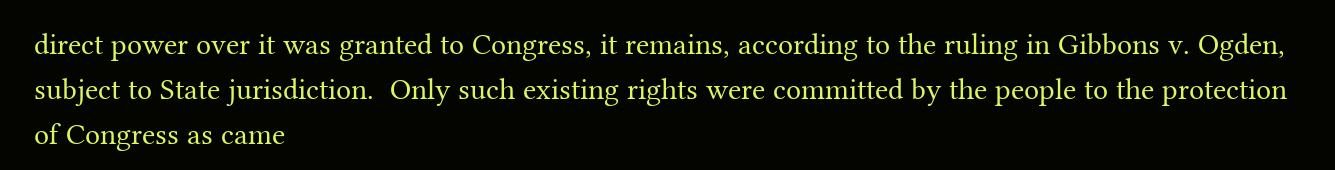direct power over it was granted to Congress, it remains, according to the ruling in Gibbons v. Ogden, subject to State jurisdiction.  Only such existing rights were committed by the people to the protection of Congress as came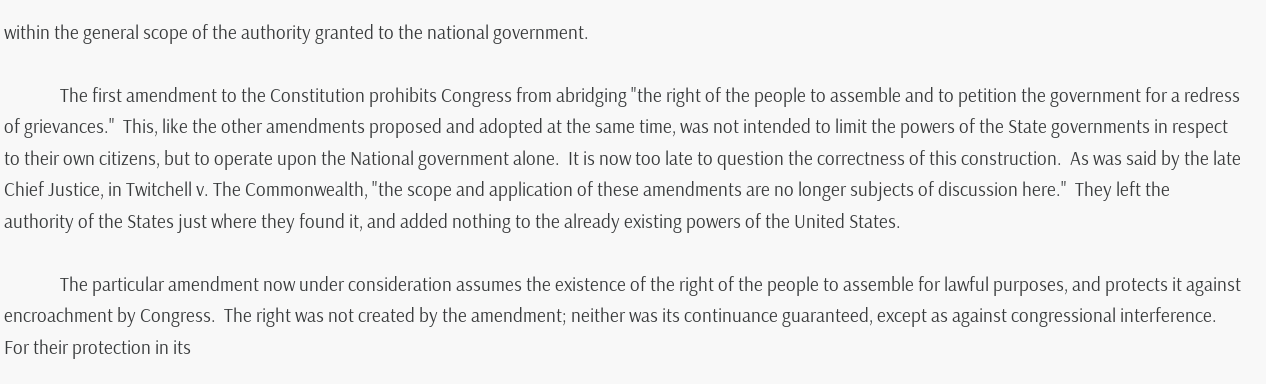within the general scope of the authority granted to the national government.

              The first amendment to the Constitution prohibits Congress from abridging "the right of the people to assemble and to petition the government for a redress of grievances."  This, like the other amendments proposed and adopted at the same time, was not intended to limit the powers of the State governments in respect to their own citizens, but to operate upon the National government alone.  It is now too late to question the correctness of this construction.  As was said by the late Chief Justice, in Twitchell v. The Commonwealth, "the scope and application of these amendments are no longer subjects of discussion here."  They left the authority of the States just where they found it, and added nothing to the already existing powers of the United States.

              The particular amendment now under consideration assumes the existence of the right of the people to assemble for lawful purposes, and protects it against encroachment by Congress.  The right was not created by the amendment; neither was its continuance guaranteed, except as against congressional interference.  For their protection in its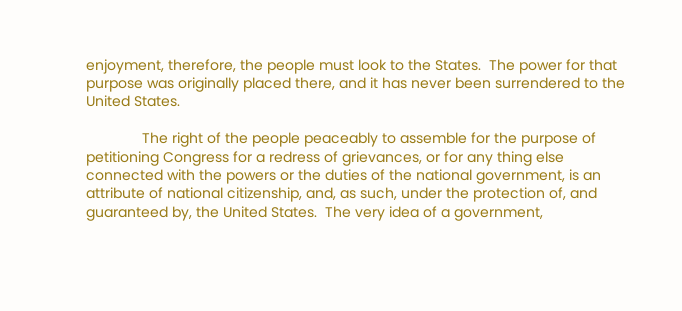enjoyment, therefore, the people must look to the States.  The power for that purpose was originally placed there, and it has never been surrendered to the United States.

              The right of the people peaceably to assemble for the purpose of petitioning Congress for a redress of grievances, or for any thing else connected with the powers or the duties of the national government, is an attribute of national citizenship, and, as such, under the protection of, and guaranteed by, the United States.  The very idea of a government,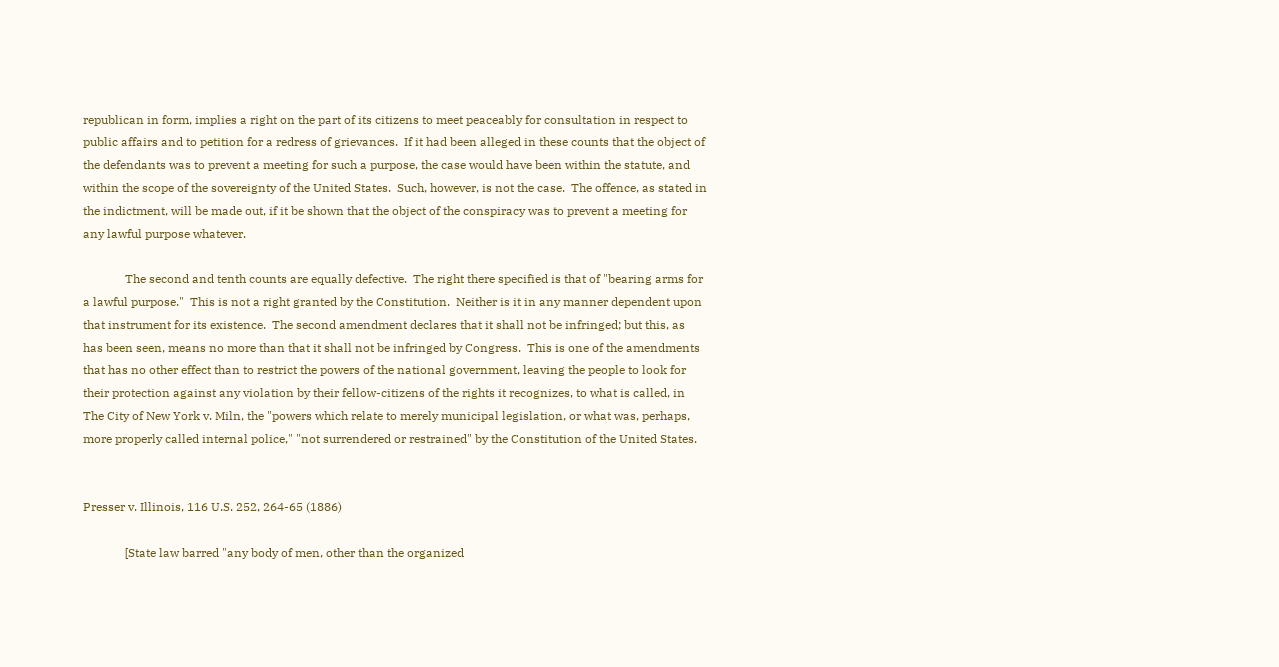republican in form, implies a right on the part of its citizens to meet peaceably for consultation in respect to public affairs and to petition for a redress of grievances.  If it had been alleged in these counts that the object of the defendants was to prevent a meeting for such a purpose, the case would have been within the statute, and within the scope of the sovereignty of the United States.  Such, however, is not the case.  The offence, as stated in the indictment, will be made out, if it be shown that the object of the conspiracy was to prevent a meeting for any lawful purpose whatever.

              The second and tenth counts are equally defective.  The right there specified is that of "bearing arms for a lawful purpose."  This is not a right granted by the Constitution.  Neither is it in any manner dependent upon that instrument for its existence.  The second amendment declares that it shall not be infringed; but this, as has been seen, means no more than that it shall not be infringed by Congress.  This is one of the amendments that has no other effect than to restrict the powers of the national government, leaving the people to look for their protection against any violation by their fellow-citizens of the rights it recognizes, to what is called, in The City of New York v. Miln, the "powers which relate to merely municipal legislation, or what was, perhaps, more properly called internal police," "not surrendered or restrained" by the Constitution of the United States.


Presser v. Illinois, 116 U.S. 252, 264-65 (1886)

              [State law barred "any body of men, other than the organized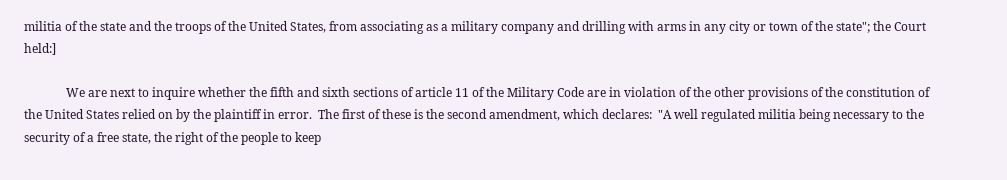militia of the state and the troops of the United States, from associating as a military company and drilling with arms in any city or town of the state"; the Court held:]

              We are next to inquire whether the fifth and sixth sections of article 11 of the Military Code are in violation of the other provisions of the constitution of the United States relied on by the plaintiff in error.  The first of these is the second amendment, which declares:  "A well regulated militia being necessary to the security of a free state, the right of the people to keep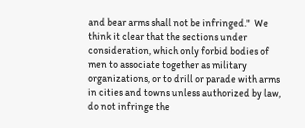and bear arms shall not be infringed."  We think it clear that the sections under consideration, which only forbid bodies of men to associate together as military organizations, or to drill or parade with arms in cities and towns unless authorized by law, do not infringe the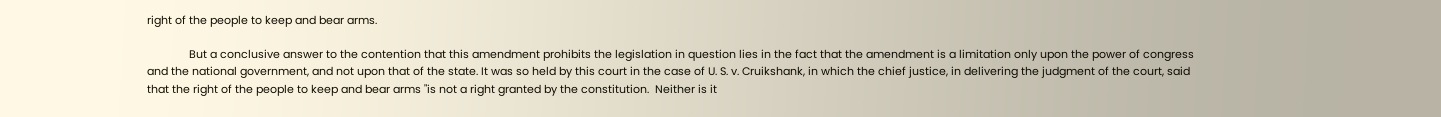right of the people to keep and bear arms.

              But a conclusive answer to the contention that this amendment prohibits the legislation in question lies in the fact that the amendment is a limitation only upon the power of congress and the national government, and not upon that of the state. It was so held by this court in the case of U. S. v. Cruikshank, in which the chief justice, in delivering the judgment of the court, said that the right of the people to keep and bear arms "is not a right granted by the constitution.  Neither is it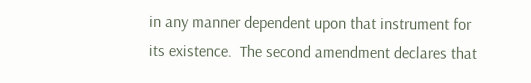in any manner dependent upon that instrument for its existence.  The second amendment declares that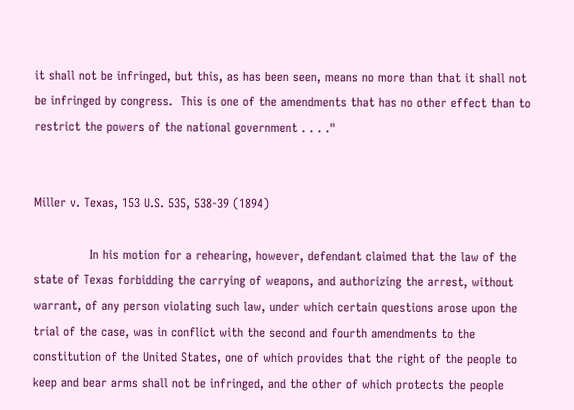it shall not be infringed, but this, as has been seen, means no more than that it shall not be infringed by congress.  This is one of the amendments that has no other effect than to restrict the powers of the national government . . . ."


Miller v. Texas, 153 U.S. 535, 538-39 (1894)

              In his motion for a rehearing, however, defendant claimed that the law of the state of Texas forbidding the carrying of weapons, and authorizing the arrest, without warrant, of any person violating such law, under which certain questions arose upon the trial of the case, was in conflict with the second and fourth amendments to the constitution of the United States, one of which provides that the right of the people to keep and bear arms shall not be infringed, and the other of which protects the people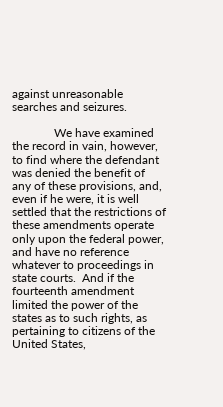against unreasonable searches and seizures.

              We have examined the record in vain, however, to find where the defendant was denied the benefit of any of these provisions, and, even if he were, it is well settled that the restrictions of these amendments operate only upon the federal power, and have no reference whatever to proceedings in state courts.  And if the fourteenth amendment limited the power of the states as to such rights, as pertaining to citizens of the United States,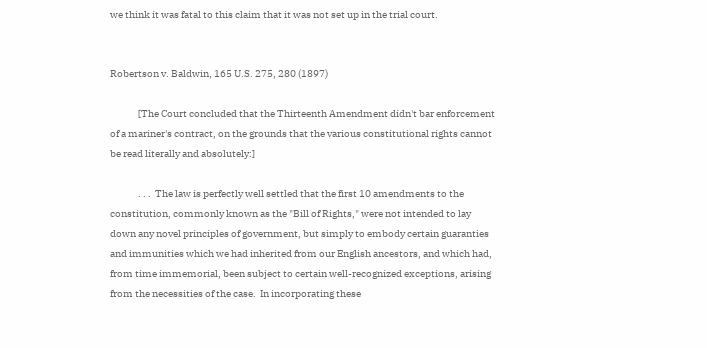we think it was fatal to this claim that it was not set up in the trial court.


Robertson v. Baldwin, 165 U.S. 275, 280 (1897)

              [The Court concluded that the Thirteenth Amendment didn't bar enforcement of a mariner's contract, on the grounds that the various constitutional rights cannot be read literally and absolutely:]

              . . .  The law is perfectly well settled that the first 10 amendments to the constitution, commonly known as the "Bill of Rights," were not intended to lay down any novel principles of government, but simply to embody certain guaranties and immunities which we had inherited from our English ancestors, and which had, from time immemorial, been subject to certain well-recognized exceptions, arising from the necessities of the case.  In incorporating these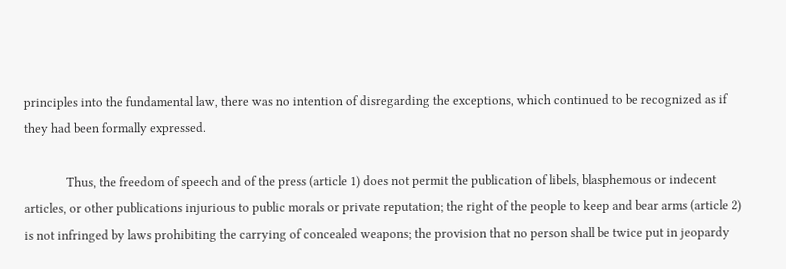principles into the fundamental law, there was no intention of disregarding the exceptions, which continued to be recognized as if they had been formally expressed.

              Thus, the freedom of speech and of the press (article 1) does not permit the publication of libels, blasphemous or indecent articles, or other publications injurious to public morals or private reputation; the right of the people to keep and bear arms (article 2) is not infringed by laws prohibiting the carrying of concealed weapons; the provision that no person shall be twice put in jeopardy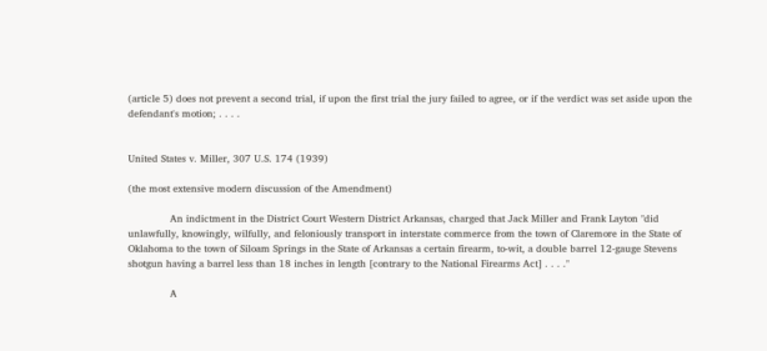(article 5) does not prevent a second trial, if upon the first trial the jury failed to agree, or if the verdict was set aside upon the defendant's motion; . . . .


United States v. Miller, 307 U.S. 174 (1939)

(the most extensive modern discussion of the Amendment)

              An indictment in the District Court Western District Arkansas, charged that Jack Miller and Frank Layton "did unlawfully, knowingly, wilfully, and feloniously transport in interstate commerce from the town of Claremore in the State of Oklahoma to the town of Siloam Springs in the State of Arkansas a certain firearm, to-wit, a double barrel 12-gauge Stevens shotgun having a barrel less than 18 inches in length [contrary to the National Firearms Act] . . . ."

              A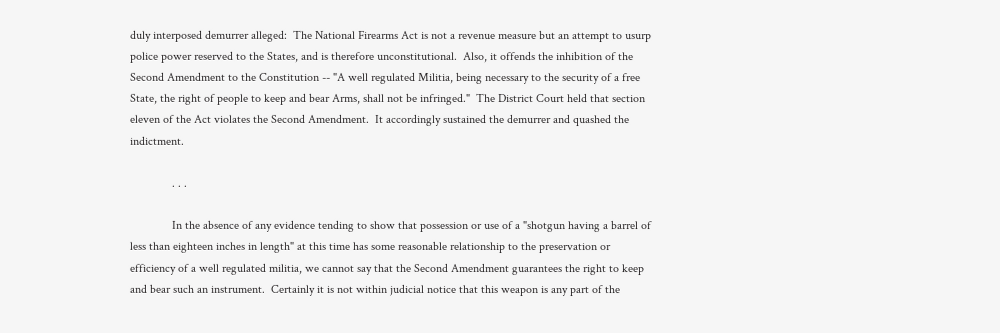duly interposed demurrer alleged:  The National Firearms Act is not a revenue measure but an attempt to usurp police power reserved to the States, and is therefore unconstitutional.  Also, it offends the inhibition of the Second Amendment to the Constitution -- "A well regulated Militia, being necessary to the security of a free State, the right of people to keep and bear Arms, shall not be infringed."  The District Court held that section eleven of the Act violates the Second Amendment.  It accordingly sustained the demurrer and quashed the indictment.

              . . .

              In the absence of any evidence tending to show that possession or use of a "shotgun having a barrel of less than eighteen inches in length" at this time has some reasonable relationship to the preservation or efficiency of a well regulated militia, we cannot say that the Second Amendment guarantees the right to keep and bear such an instrument.  Certainly it is not within judicial notice that this weapon is any part of the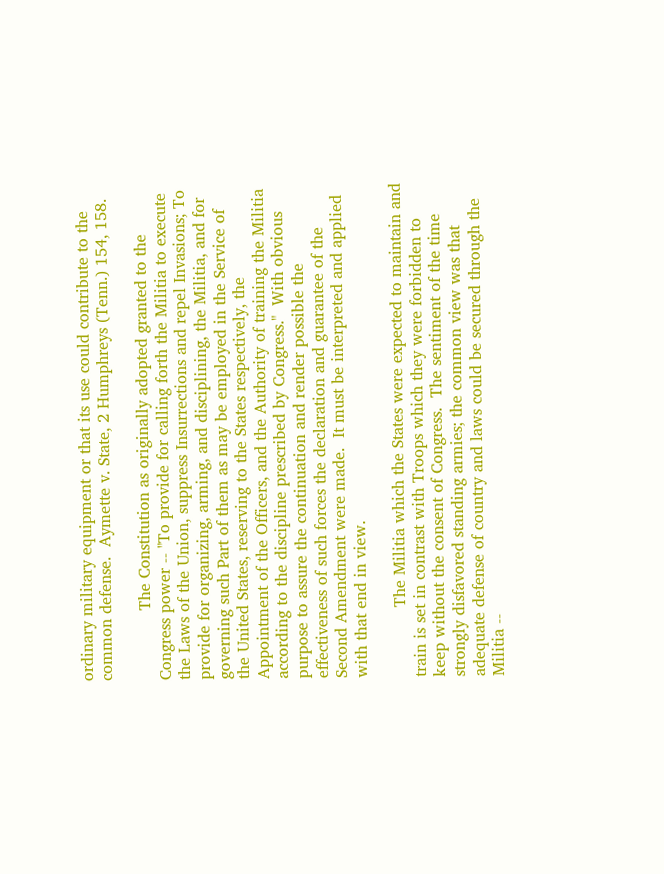ordinary military equipment or that its use could contribute to the common defense.  Aymette v. State, 2 Humphreys (Tenn.) 154, 158.

              The Constitution as originally adopted granted to the Congress power -- "To provide for calling forth the Militia to execute the Laws of the Union, suppress Insurrections and repel Invasions; To provide for organizing, arming, and disciplining, the Militia, and for governing such Part of them as may be employed in the Service of the United States, reserving to the States respectively, the Appointment of the Officers, and the Authority of training the Militia according to the discipline prescribed by Congress."  With obvious purpose to assure the continuation and render possible the effectiveness of such forces the declaration and guarantee of the Second Amendment were made.  It must be interpreted and applied with that end in view.

              The Militia which the States were expected to maintain and train is set in contrast with Troops which they were forbidden to keep without the consent of Congress.  The sentiment of the time strongly disfavored standing armies; the common view was that adequate defense of country and laws could be secured through the Militia --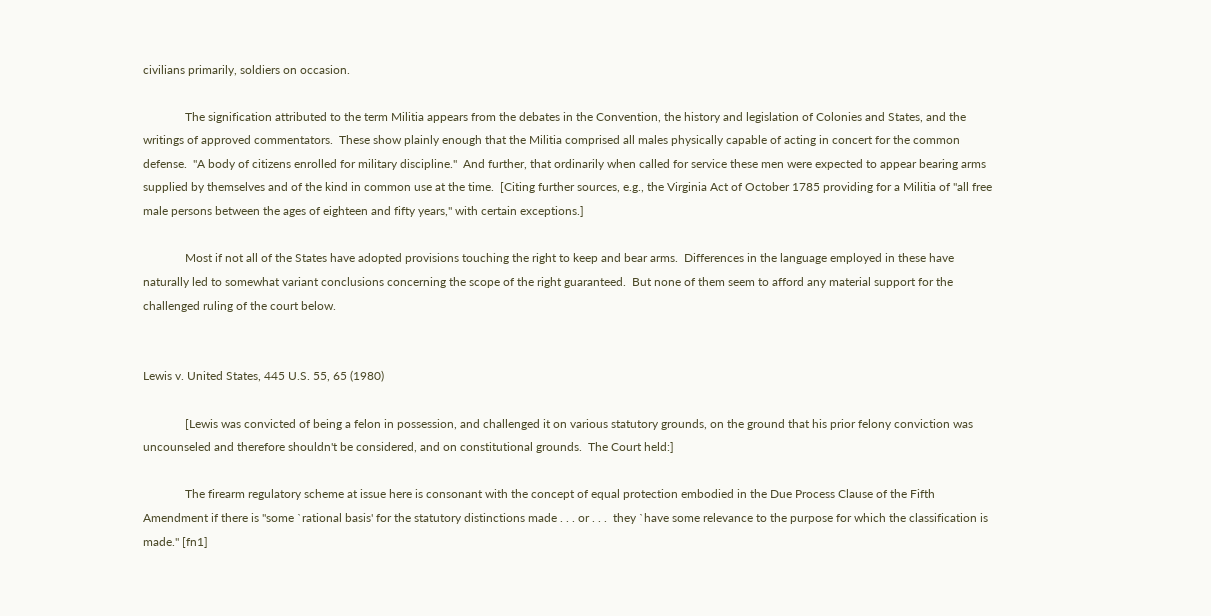civilians primarily, soldiers on occasion.

              The signification attributed to the term Militia appears from the debates in the Convention, the history and legislation of Colonies and States, and the writings of approved commentators.  These show plainly enough that the Militia comprised all males physically capable of acting in concert for the common defense.  "A body of citizens enrolled for military discipline."  And further, that ordinarily when called for service these men were expected to appear bearing arms supplied by themselves and of the kind in common use at the time.  [Citing further sources, e.g., the Virginia Act of October 1785 providing for a Militia of "all free male persons between the ages of eighteen and fifty years," with certain exceptions.]

              Most if not all of the States have adopted provisions touching the right to keep and bear arms.  Differences in the language employed in these have naturally led to somewhat variant conclusions concerning the scope of the right guaranteed.  But none of them seem to afford any material support for the challenged ruling of the court below.


Lewis v. United States, 445 U.S. 55, 65 (1980)

              [Lewis was convicted of being a felon in possession, and challenged it on various statutory grounds, on the ground that his prior felony conviction was uncounseled and therefore shouldn't be considered, and on constitutional grounds.  The Court held:]

              The firearm regulatory scheme at issue here is consonant with the concept of equal protection embodied in the Due Process Clause of the Fifth Amendment if there is "some `rational basis' for the statutory distinctions made . . . or . . .  they `have some relevance to the purpose for which the classification is made." [fn1]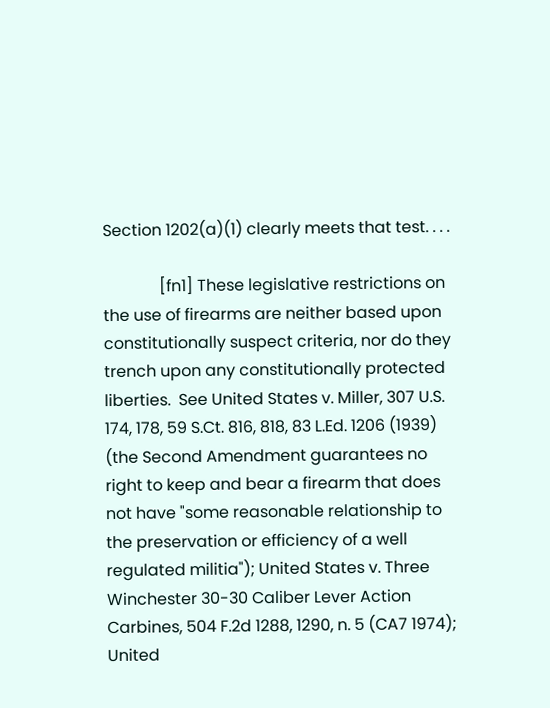Section 1202(a)(1) clearly meets that test. . . .

              [fn1] These legislative restrictions on the use of firearms are neither based upon constitutionally suspect criteria, nor do they trench upon any constitutionally protected liberties.  See United States v. Miller, 307 U.S. 174, 178, 59 S.Ct. 816, 818, 83 L.Ed. 1206 (1939) (the Second Amendment guarantees no right to keep and bear a firearm that does not have "some reasonable relationship to the preservation or efficiency of a well regulated militia"); United States v. Three Winchester 30-30 Caliber Lever Action Carbines, 504 F.2d 1288, 1290, n. 5 (CA7 1974); United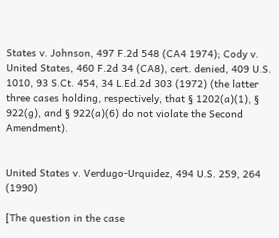States v. Johnson, 497 F.2d 548 (CA4 1974); Cody v. United States, 460 F.2d 34 (CA8), cert. denied, 409 U.S. 1010, 93 S.Ct. 454, 34 L.Ed.2d 303 (1972) (the latter three cases holding, respectively, that § 1202(a)(1), § 922(g), and § 922(a)(6) do not violate the Second Amendment).


United States v. Verdugo-Urquidez, 494 U.S. 259, 264 (1990)

[The question in the case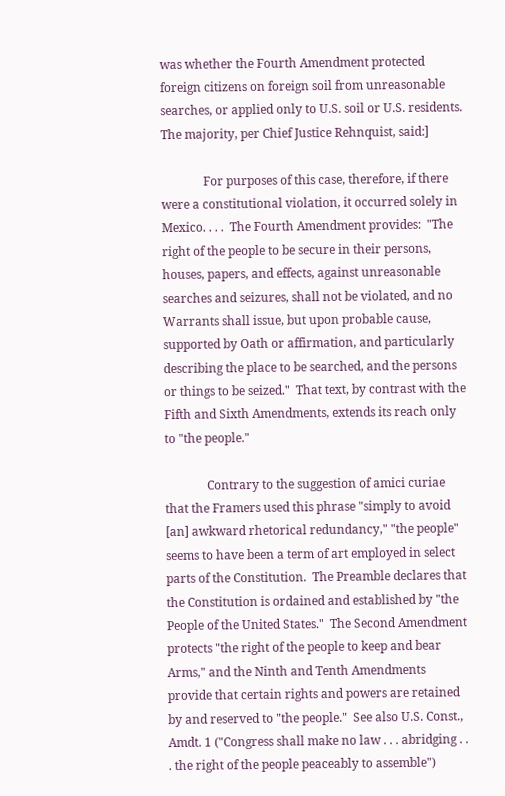was whether the Fourth Amendment protected foreign citizens on foreign soil from unreasonable searches, or applied only to U.S. soil or U.S. residents.  The majority, per Chief Justice Rehnquist, said:]

              For purposes of this case, therefore, if there were a constitutional violation, it occurred solely in Mexico. . . .  The Fourth Amendment provides:  "The right of the people to be secure in their persons, houses, papers, and effects, against unreasonable searches and seizures, shall not be violated, and no Warrants shall issue, but upon probable cause, supported by Oath or affirmation, and particularly describing the place to be searched, and the persons or things to be seized."  That text, by contrast with the Fifth and Sixth Amendments, extends its reach only to "the people."

              Contrary to the suggestion of amici curiae that the Framers used this phrase "simply to avoid [an] awkward rhetorical redundancy," "the people" seems to have been a term of art employed in select parts of the Constitution.  The Preamble declares that the Constitution is ordained and established by "the People of the United States."  The Second Amendment protects "the right of the people to keep and bear Arms," and the Ninth and Tenth Amendments provide that certain rights and powers are retained by and reserved to "the people."  See also U.S. Const., Amdt. 1 ("Congress shall make no law . . . abridging . . . the right of the people peaceably to assemble")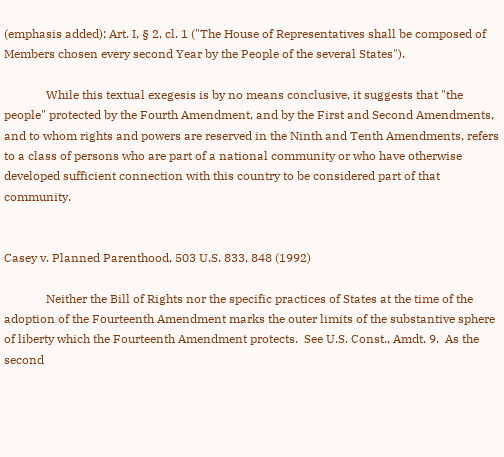(emphasis added); Art. I, § 2, cl. 1 ("The House of Representatives shall be composed of Members chosen every second Year by the People of the several States").

              While this textual exegesis is by no means conclusive, it suggests that "the people" protected by the Fourth Amendment, and by the First and Second Amendments, and to whom rights and powers are reserved in the Ninth and Tenth Amendments, refers to a class of persons who are part of a national community or who have otherwise developed sufficient connection with this country to be considered part of that community.


Casey v. Planned Parenthood, 503 U.S. 833, 848 (1992)

              Neither the Bill of Rights nor the specific practices of States at the time of the adoption of the Fourteenth Amendment marks the outer limits of the substantive sphere of liberty which the Fourteenth Amendment protects.  See U.S. Const., Amdt. 9.  As the second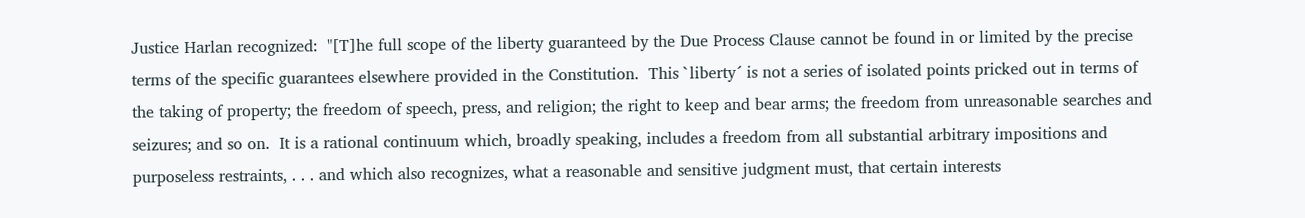Justice Harlan recognized:  "[T]he full scope of the liberty guaranteed by the Due Process Clause cannot be found in or limited by the precise terms of the specific guarantees elsewhere provided in the Constitution.  This `liberty´ is not a series of isolated points pricked out in terms of the taking of property; the freedom of speech, press, and religion; the right to keep and bear arms; the freedom from unreasonable searches and seizures; and so on.  It is a rational continuum which, broadly speaking, includes a freedom from all substantial arbitrary impositions and purposeless restraints, . . . and which also recognizes, what a reasonable and sensitive judgment must, that certain interests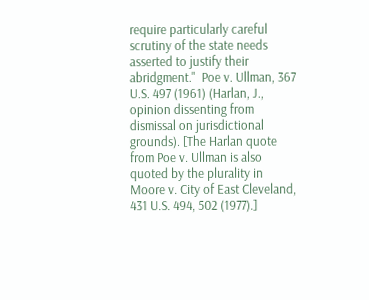require particularly careful scrutiny of the state needs asserted to justify their abridgment."  Poe v. Ullman, 367 U.S. 497 (1961) (Harlan, J., opinion dissenting from dismissal on jurisdictional grounds). [The Harlan quote from Poe v. Ullman is also quoted by the plurality in Moore v. City of East Cleveland, 431 U.S. 494, 502 (1977).]